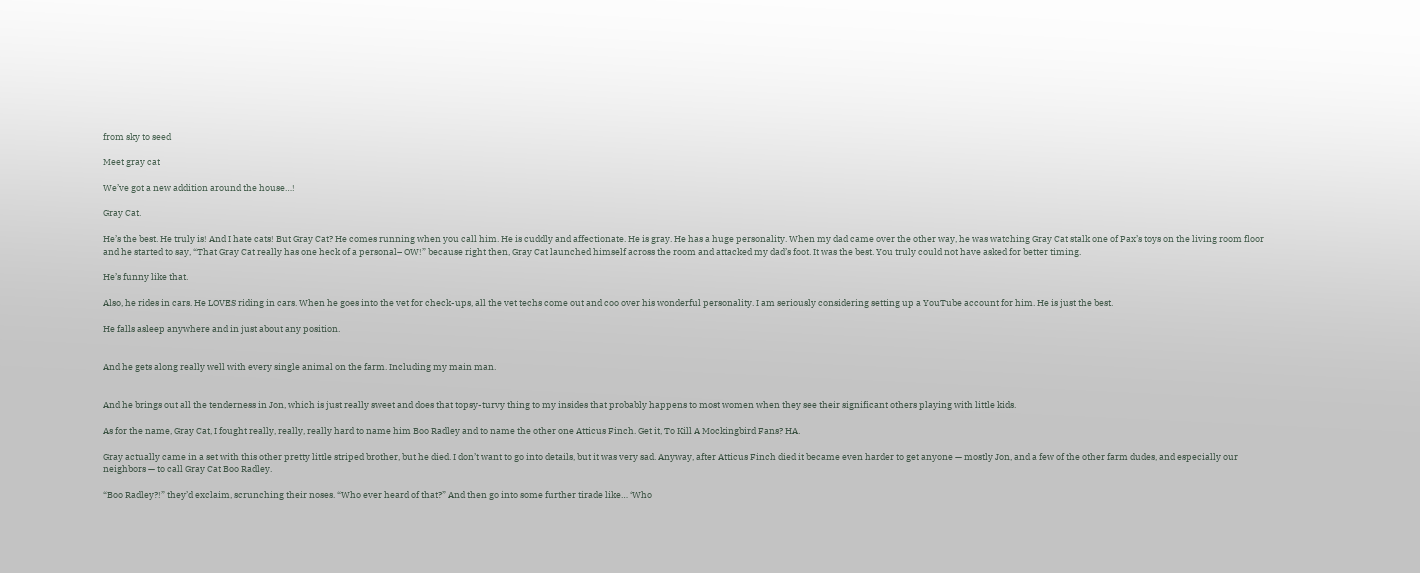from sky to seed

Meet gray cat

We’ve got a new addition around the house…!

Gray Cat.

He’s the best. He truly is! And I hate cats! But Gray Cat? He comes running when you call him. He is cuddly and affectionate. He is gray. He has a huge personality. When my dad came over the other way, he was watching Gray Cat stalk one of Pax’s toys on the living room floor and he started to say, “That Gray Cat really has one heck of a personal– OW!” because right then, Gray Cat launched himself across the room and attacked my dad’s foot. It was the best. You truly could not have asked for better timing.

He’s funny like that.

Also, he rides in cars. He LOVES riding in cars. When he goes into the vet for check-ups, all the vet techs come out and coo over his wonderful personality. I am seriously considering setting up a YouTube account for him. He is just the best.

He falls asleep anywhere and in just about any position.


And he gets along really well with every single animal on the farm. Including my main man.


And he brings out all the tenderness in Jon, which is just really sweet and does that topsy-turvy thing to my insides that probably happens to most women when they see their significant others playing with little kids.

As for the name, Gray Cat, I fought really, really, really hard to name him Boo Radley and to name the other one Atticus Finch. Get it, To Kill A Mockingbird Fans? HA.

Gray actually came in a set with this other pretty little striped brother, but he died. I don’t want to go into details, but it was very sad. Anyway, after Atticus Finch died it became even harder to get anyone — mostly Jon, and a few of the other farm dudes, and especially our neighbors — to call Gray Cat Boo Radley.

“Boo Radley?!” they’d exclaim, scrunching their noses. “Who ever heard of that?” And then go into some further tirade like… ‘Who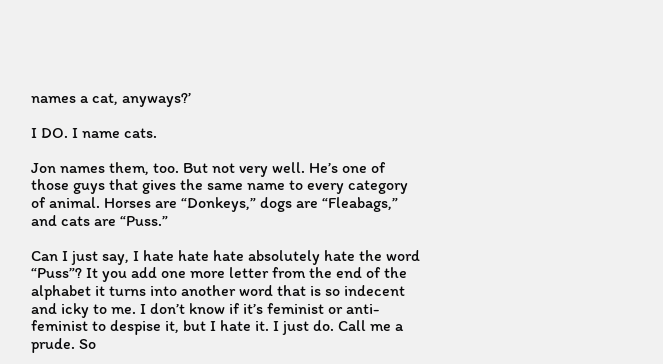names a cat, anyways?’

I DO. I name cats.

Jon names them, too. But not very well. He’s one of those guys that gives the same name to every category of animal. Horses are “Donkeys,” dogs are “Fleabags,” and cats are “Puss.”

Can I just say, I hate hate hate absolutely hate the word “Puss”? It you add one more letter from the end of the alphabet it turns into another word that is so indecent and icky to me. I don’t know if it’s feminist or anti-feminist to despise it, but I hate it. I just do. Call me a prude. So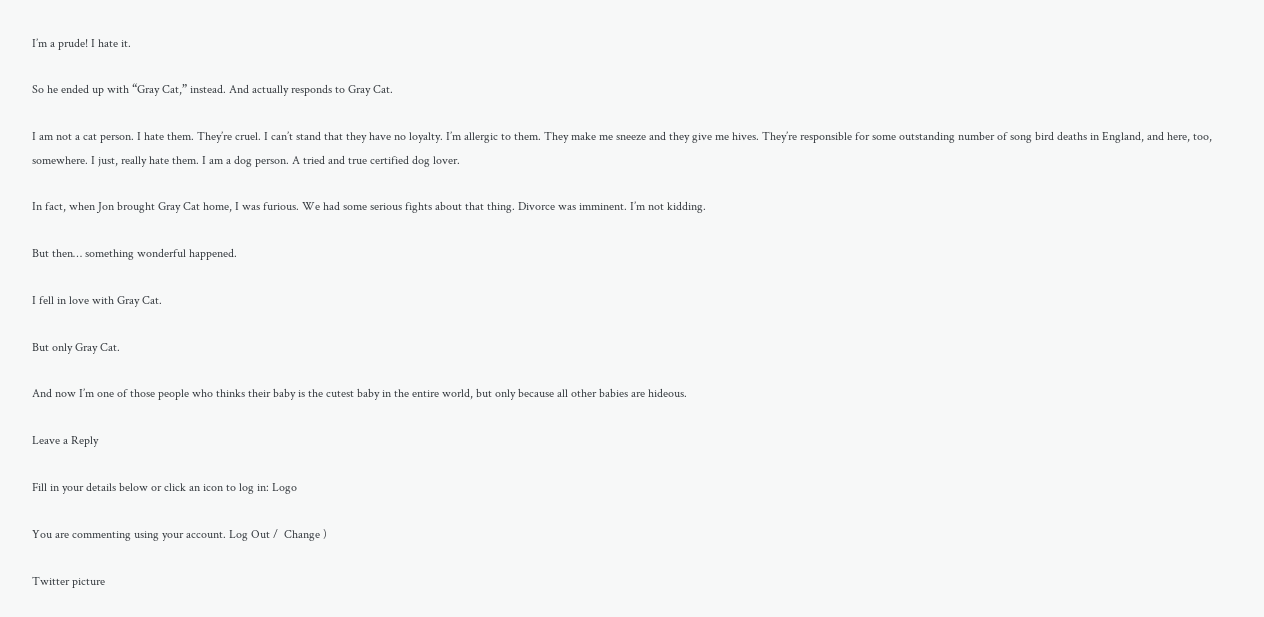I’m a prude! I hate it.

So he ended up with “Gray Cat,” instead. And actually responds to Gray Cat.

I am not a cat person. I hate them. They’re cruel. I can’t stand that they have no loyalty. I’m allergic to them. They make me sneeze and they give me hives. They’re responsible for some outstanding number of song bird deaths in England, and here, too, somewhere. I just, really hate them. I am a dog person. A tried and true certified dog lover.

In fact, when Jon brought Gray Cat home, I was furious. We had some serious fights about that thing. Divorce was imminent. I’m not kidding.

But then… something wonderful happened.

I fell in love with Gray Cat.

But only Gray Cat.

And now I’m one of those people who thinks their baby is the cutest baby in the entire world, but only because all other babies are hideous.

Leave a Reply

Fill in your details below or click an icon to log in: Logo

You are commenting using your account. Log Out /  Change )

Twitter picture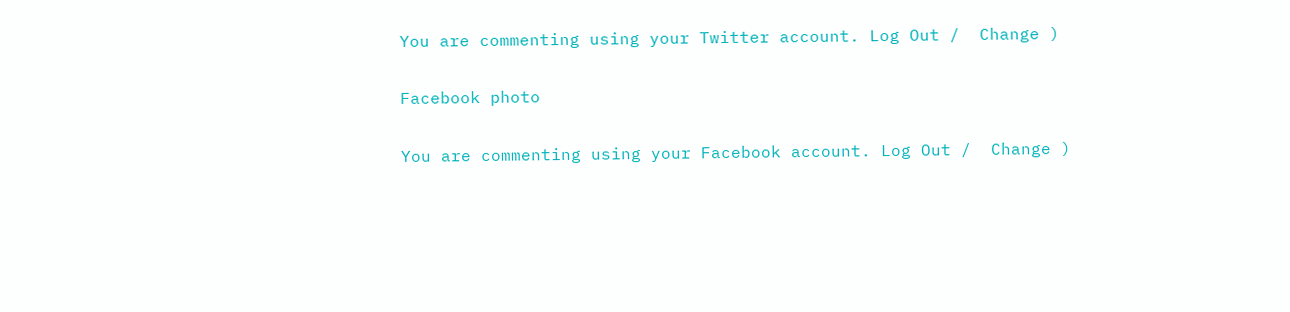You are commenting using your Twitter account. Log Out /  Change )

Facebook photo

You are commenting using your Facebook account. Log Out /  Change )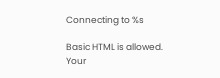Connecting to %s

Basic HTML is allowed. Your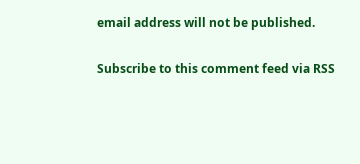email address will not be published.

Subscribe to this comment feed via RSS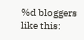%d bloggers like this: